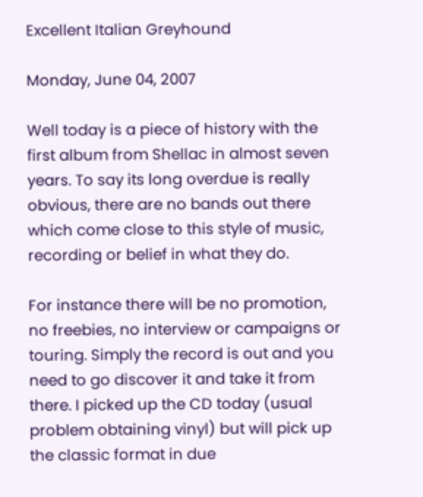Excellent Italian Greyhound

Monday, June 04, 2007

Well today is a piece of history with the first album from Shellac in almost seven years. To say its long overdue is really obvious, there are no bands out there which come close to this style of music, recording or belief in what they do.

For instance there will be no promotion, no freebies, no interview or campaigns or touring. Simply the record is out and you need to go discover it and take it from there. I picked up the CD today (usual problem obtaining vinyl) but will pick up the classic format in due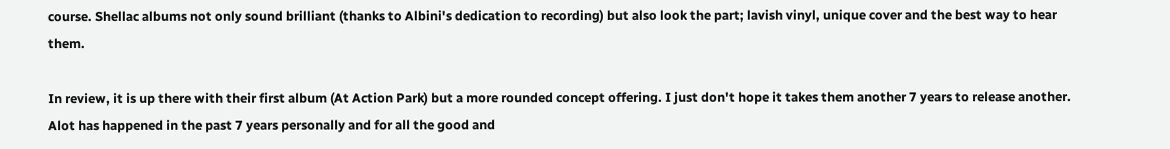course. Shellac albums not only sound brilliant (thanks to Albini's dedication to recording) but also look the part; lavish vinyl, unique cover and the best way to hear them.

In review, it is up there with their first album (At Action Park) but a more rounded concept offering. I just don't hope it takes them another 7 years to release another. Alot has happened in the past 7 years personally and for all the good and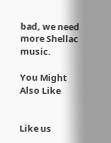bad, we need more Shellac music.

You Might Also Like


Like us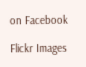on Facebook

Flickr Images